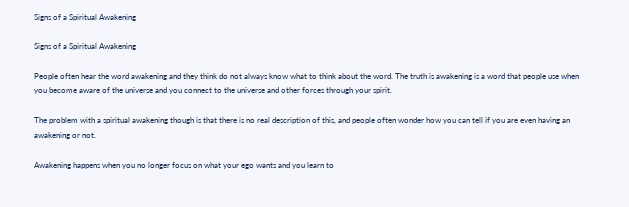Signs of a Spiritual Awakening

Signs of a Spiritual Awakening

People often hear the word awakening and they think do not always know what to think about the word. The truth is awakening is a word that people use when you become aware of the universe and you connect to the universe and other forces through your spirit.

The problem with a spiritual awakening though is that there is no real description of this, and people often wonder how you can tell if you are even having an awakening or not.

Awakening happens when you no longer focus on what your ego wants and you learn to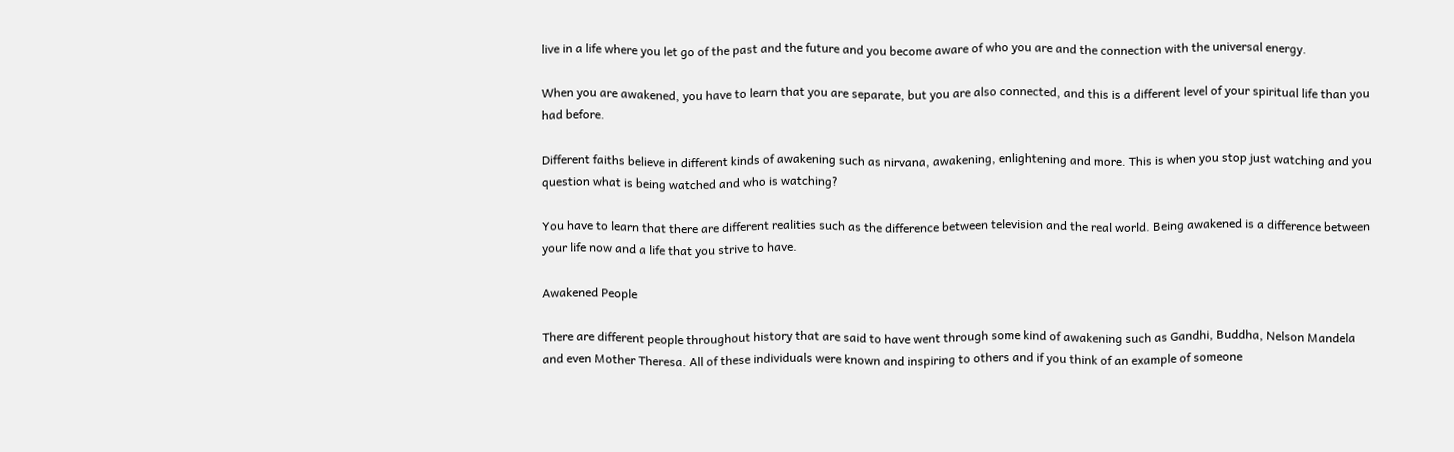live in a life where you let go of the past and the future and you become aware of who you are and the connection with the universal energy.

When you are awakened, you have to learn that you are separate, but you are also connected, and this is a different level of your spiritual life than you had before.

Different faiths believe in different kinds of awakening such as nirvana, awakening, enlightening and more. This is when you stop just watching and you question what is being watched and who is watching?

You have to learn that there are different realities such as the difference between television and the real world. Being awakened is a difference between your life now and a life that you strive to have.

Awakened People

There are different people throughout history that are said to have went through some kind of awakening such as Gandhi, Buddha, Nelson Mandela and even Mother Theresa. All of these individuals were known and inspiring to others and if you think of an example of someone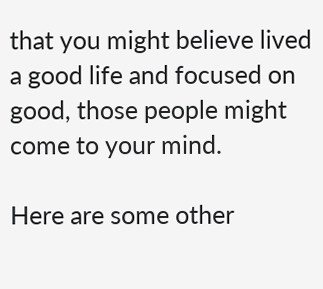that you might believe lived a good life and focused on good, those people might come to your mind.

Here are some other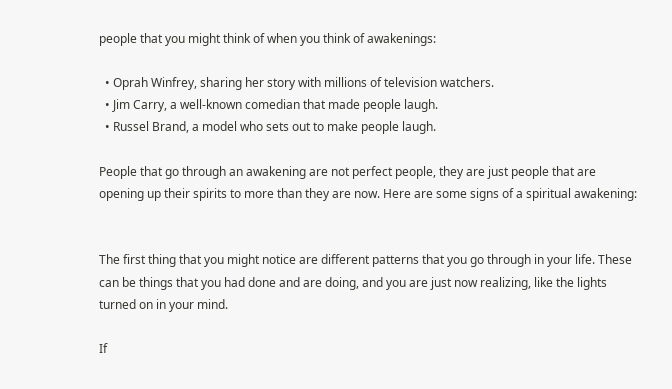people that you might think of when you think of awakenings:

  • Oprah Winfrey, sharing her story with millions of television watchers.
  • Jim Carry, a well-known comedian that made people laugh.
  • Russel Brand, a model who sets out to make people laugh.

People that go through an awakening are not perfect people, they are just people that are opening up their spirits to more than they are now. Here are some signs of a spiritual awakening:


The first thing that you might notice are different patterns that you go through in your life. These can be things that you had done and are doing, and you are just now realizing, like the lights turned on in your mind.

If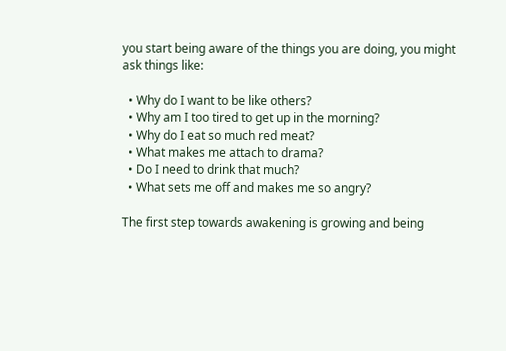you start being aware of the things you are doing, you might ask things like:

  • Why do I want to be like others?
  • Why am I too tired to get up in the morning?
  • Why do I eat so much red meat?
  • What makes me attach to drama?
  • Do I need to drink that much?
  • What sets me off and makes me so angry?

The first step towards awakening is growing and being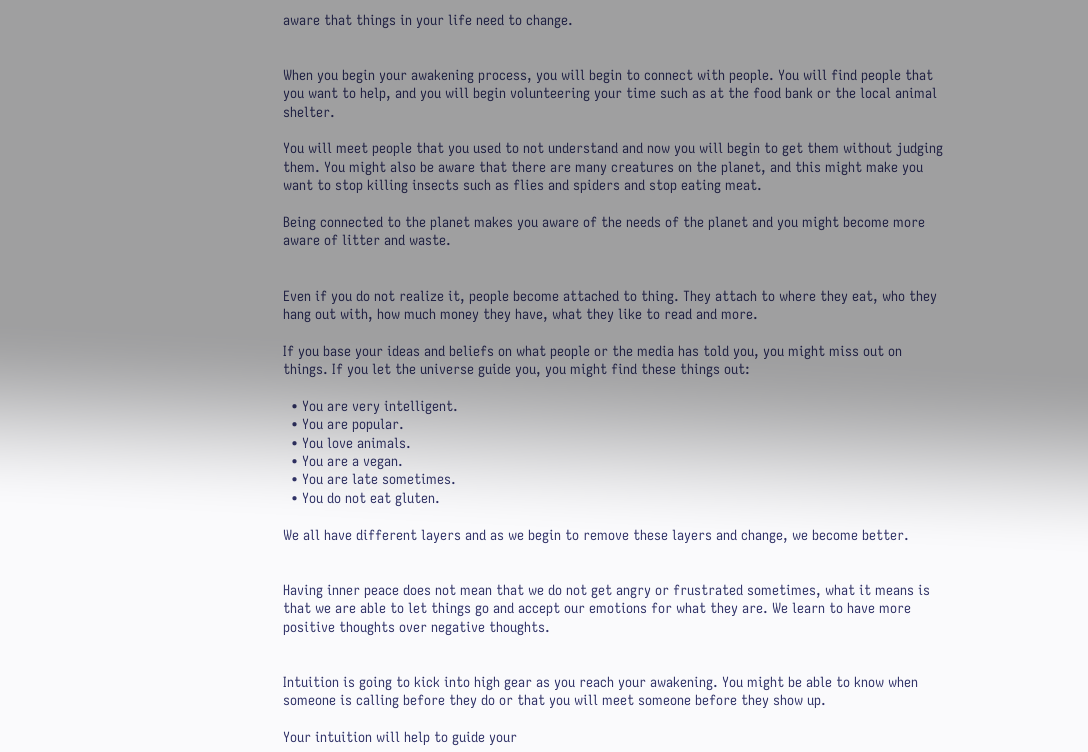aware that things in your life need to change.


When you begin your awakening process, you will begin to connect with people. You will find people that you want to help, and you will begin volunteering your time such as at the food bank or the local animal shelter.

You will meet people that you used to not understand and now you will begin to get them without judging them. You might also be aware that there are many creatures on the planet, and this might make you want to stop killing insects such as flies and spiders and stop eating meat.

Being connected to the planet makes you aware of the needs of the planet and you might become more aware of litter and waste.


Even if you do not realize it, people become attached to thing. They attach to where they eat, who they hang out with, how much money they have, what they like to read and more.

If you base your ideas and beliefs on what people or the media has told you, you might miss out on things. If you let the universe guide you, you might find these things out:

  • You are very intelligent.
  • You are popular.
  • You love animals.
  • You are a vegan.
  • You are late sometimes.
  • You do not eat gluten.

We all have different layers and as we begin to remove these layers and change, we become better.


Having inner peace does not mean that we do not get angry or frustrated sometimes, what it means is that we are able to let things go and accept our emotions for what they are. We learn to have more positive thoughts over negative thoughts.


Intuition is going to kick into high gear as you reach your awakening. You might be able to know when someone is calling before they do or that you will meet someone before they show up.

Your intuition will help to guide your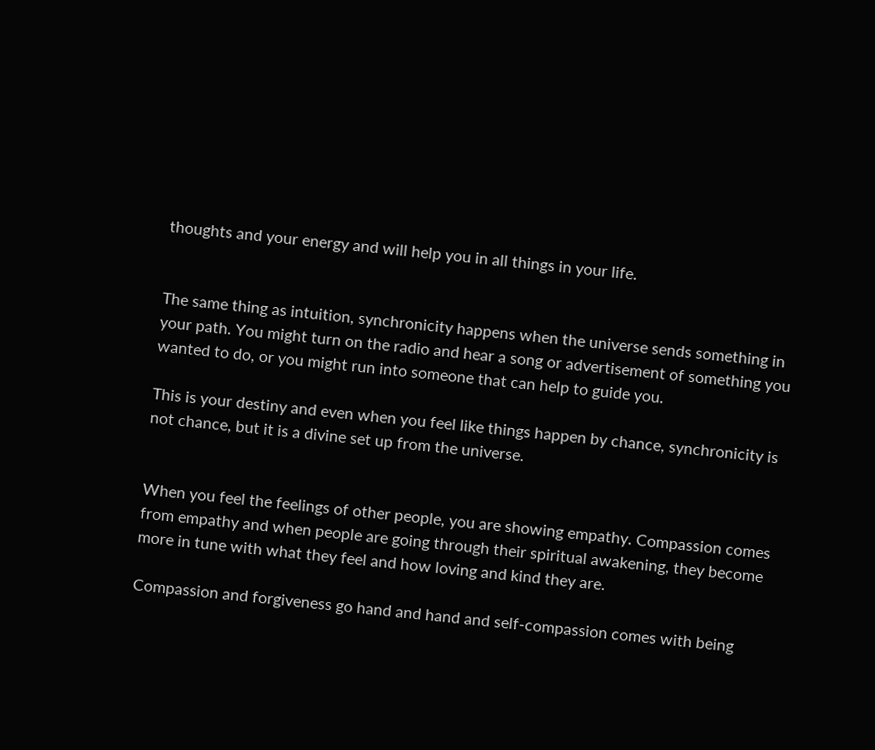thoughts and your energy and will help you in all things in your life.


The same thing as intuition, synchronicity happens when the universe sends something in your path. You might turn on the radio and hear a song or advertisement of something you wanted to do, or you might run into someone that can help to guide you.

This is your destiny and even when you feel like things happen by chance, synchronicity is not chance, but it is a divine set up from the universe.


When you feel the feelings of other people, you are showing empathy. Compassion comes from empathy and when people are going through their spiritual awakening, they become more in tune with what they feel and how loving and kind they are.

Compassion and forgiveness go hand and hand and self-compassion comes with being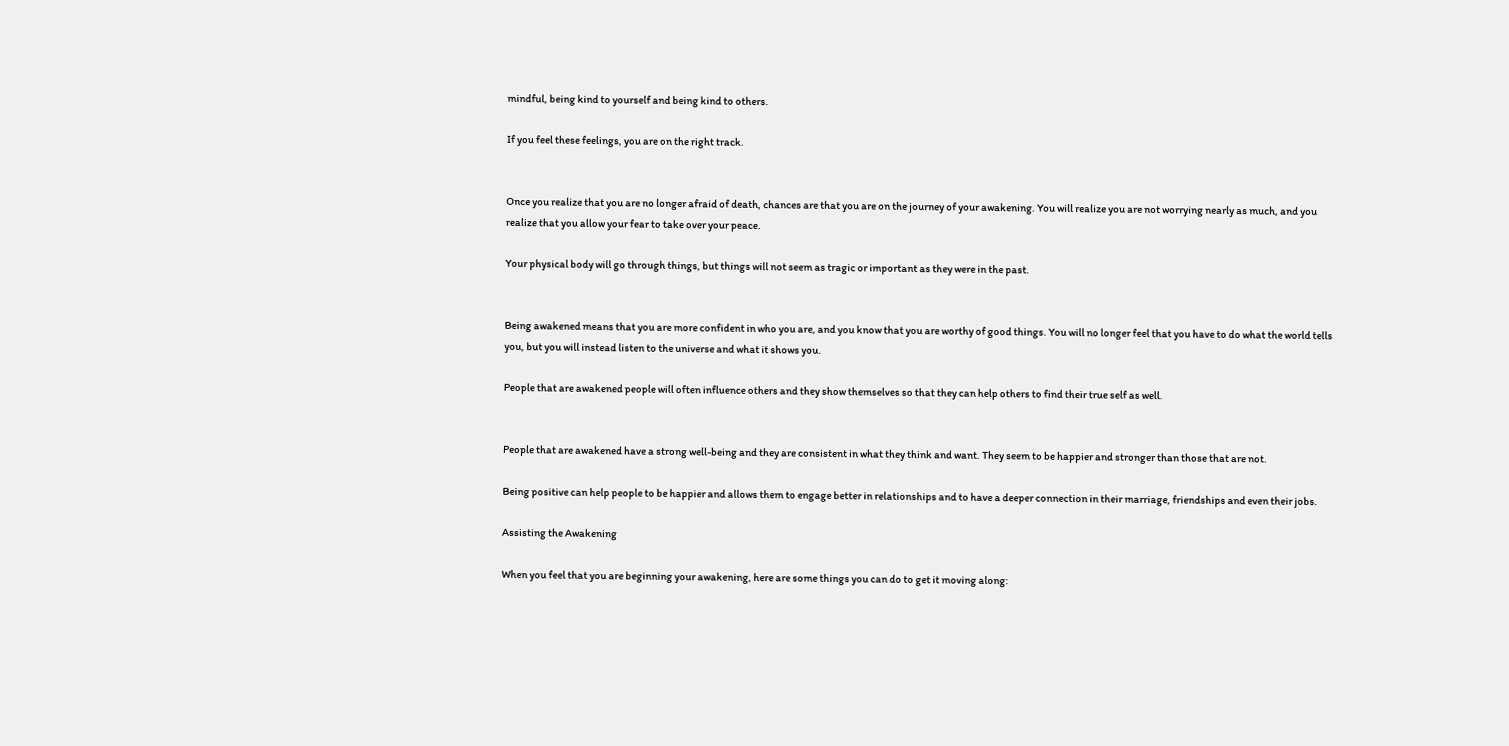mindful, being kind to yourself and being kind to others.

If you feel these feelings, you are on the right track.


Once you realize that you are no longer afraid of death, chances are that you are on the journey of your awakening. You will realize you are not worrying nearly as much, and you realize that you allow your fear to take over your peace.

Your physical body will go through things, but things will not seem as tragic or important as they were in the past.


Being awakened means that you are more confident in who you are, and you know that you are worthy of good things. You will no longer feel that you have to do what the world tells you, but you will instead listen to the universe and what it shows you.

People that are awakened people will often influence others and they show themselves so that they can help others to find their true self as well.


People that are awakened have a strong well-being and they are consistent in what they think and want. They seem to be happier and stronger than those that are not.

Being positive can help people to be happier and allows them to engage better in relationships and to have a deeper connection in their marriage, friendships and even their jobs.

Assisting the Awakening

When you feel that you are beginning your awakening, here are some things you can do to get it moving along: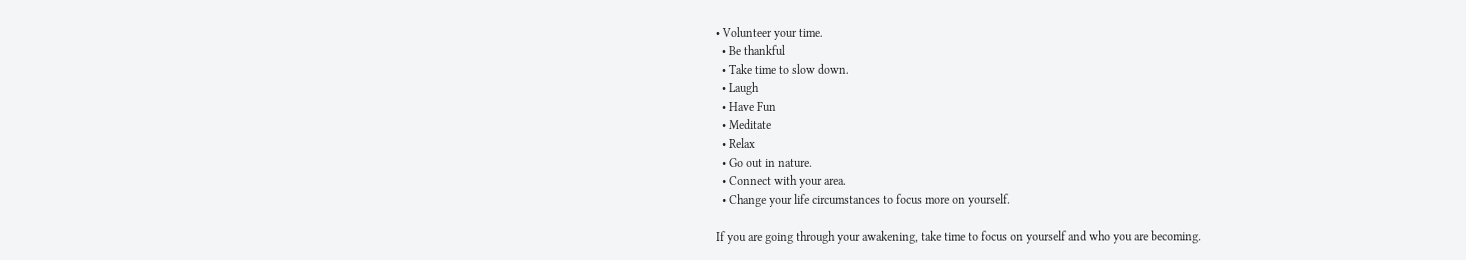• Volunteer your time.
  • Be thankful
  • Take time to slow down.
  • Laugh
  • Have Fun
  • Meditate
  • Relax
  • Go out in nature.
  • Connect with your area.
  • Change your life circumstances to focus more on yourself.

If you are going through your awakening, take time to focus on yourself and who you are becoming.